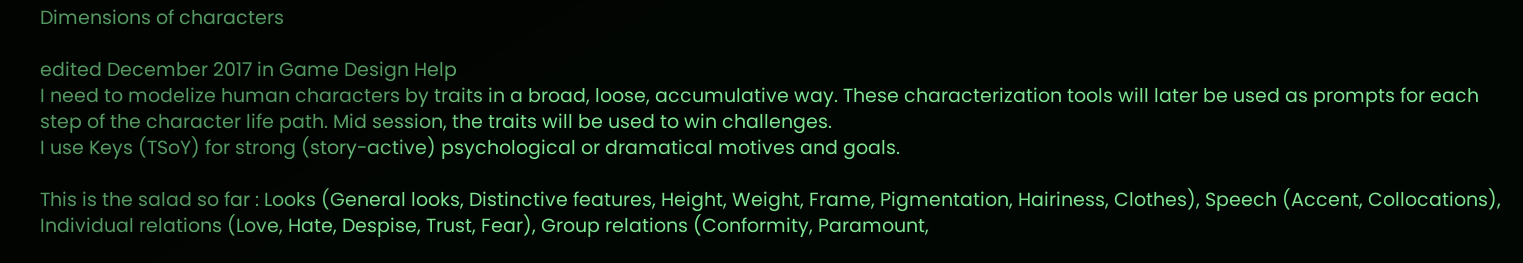Dimensions of characters

edited December 2017 in Game Design Help
I need to modelize human characters by traits in a broad, loose, accumulative way. These characterization tools will later be used as prompts for each step of the character life path. Mid session, the traits will be used to win challenges.
I use Keys (TSoY) for strong (story-active) psychological or dramatical motives and goals.

This is the salad so far : Looks (General looks, Distinctive features, Height, Weight, Frame, Pigmentation, Hairiness, Clothes), Speech (Accent, Collocations), Individual relations (Love, Hate, Despise, Trust, Fear), Group relations (Conformity, Paramount,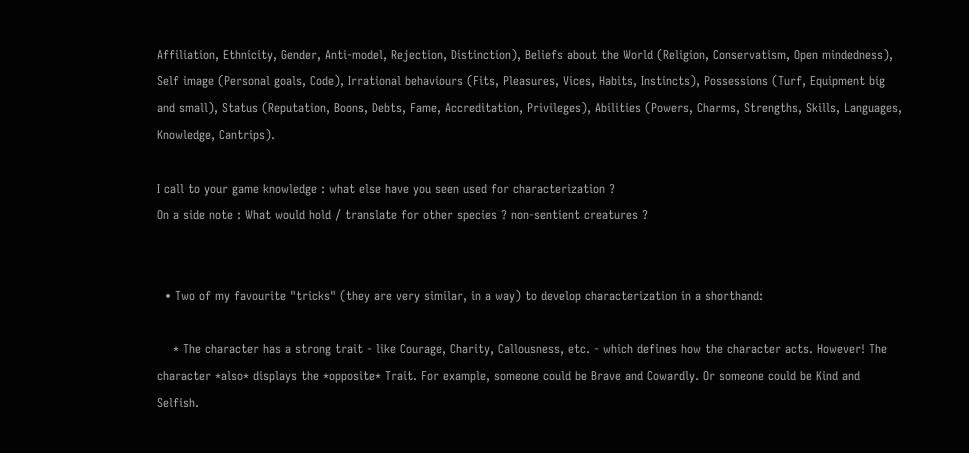Affiliation, Ethnicity, Gender, Anti-model, Rejection, Distinction), Beliefs about the World (Religion, Conservatism, Open mindedness), Self image (Personal goals, Code), Irrational behaviours (Fits, Pleasures, Vices, Habits, Instincts), Possessions (Turf, Equipment big and small), Status (Reputation, Boons, Debts, Fame, Accreditation, Privileges), Abilities (Powers, Charms, Strengths, Skills, Languages, Knowledge, Cantrips).

I call to your game knowledge : what else have you seen used for characterization ?
On a side note : What would hold / translate for other species ? non-sentient creatures ?


  • Two of my favourite "tricks" (they are very similar, in a way) to develop characterization in a shorthand:

    * The character has a strong trait - like Courage, Charity, Callousness, etc. - which defines how the character acts. However! The character *also* displays the *opposite* Trait. For example, someone could be Brave and Cowardly. Or someone could be Kind and Selfish.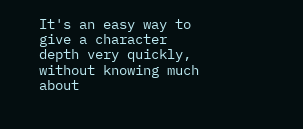It's an easy way to give a character depth very quickly, without knowing much about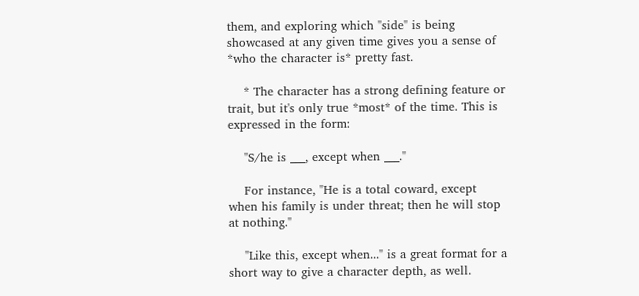them, and exploring which "side" is being showcased at any given time gives you a sense of *who the character is* pretty fast.

    * The character has a strong defining feature or trait, but it's only true *most* of the time. This is expressed in the form:

    "S/he is ___, except when ___."

    For instance, "He is a total coward, except when his family is under threat; then he will stop at nothing."

    "Like this, except when..." is a great format for a short way to give a character depth, as well.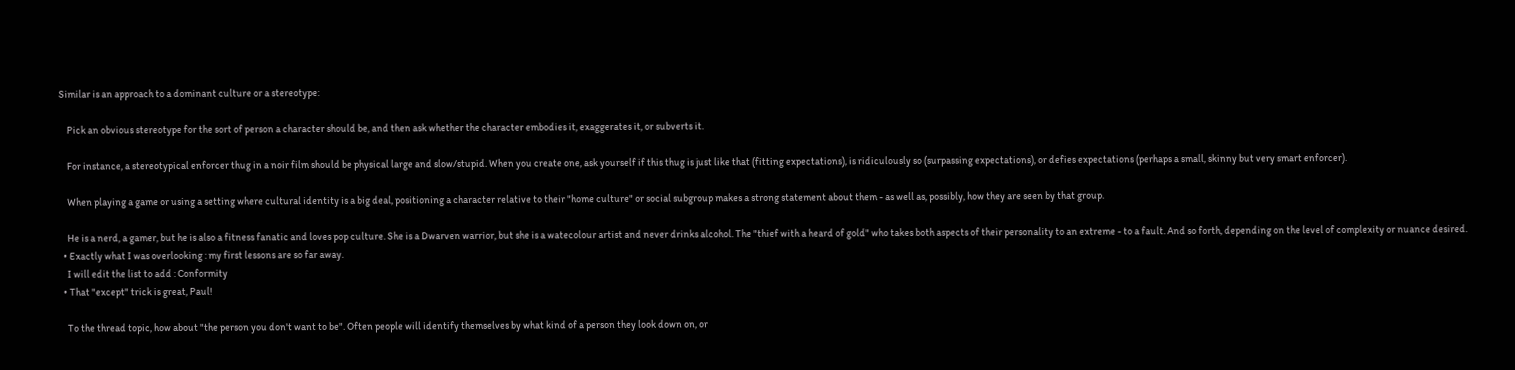Similar is an approach to a dominant culture or a stereotype:

    Pick an obvious stereotype for the sort of person a character should be, and then ask whether the character embodies it, exaggerates it, or subverts it.

    For instance, a stereotypical enforcer thug in a noir film should be physical large and slow/stupid. When you create one, ask yourself if this thug is just like that (fitting expectations), is ridiculously so (surpassing expectations), or defies expectations (perhaps a small, skinny but very smart enforcer).

    When playing a game or using a setting where cultural identity is a big deal, positioning a character relative to their "home culture" or social subgroup makes a strong statement about them - as well as, possibly, how they are seen by that group.

    He is a nerd, a gamer, but he is also a fitness fanatic and loves pop culture. She is a Dwarven warrior, but she is a watecolour artist and never drinks alcohol. The "thief with a heard of gold" who takes both aspects of their personality to an extreme - to a fault. And so forth, depending on the level of complexity or nuance desired.
  • Exactly what I was overlooking : my first lessons are so far away.
    I will edit the list to add : Conformity
  • That "except" trick is great, Paul!

    To the thread topic, how about "the person you don't want to be". Often people will identify themselves by what kind of a person they look down on, or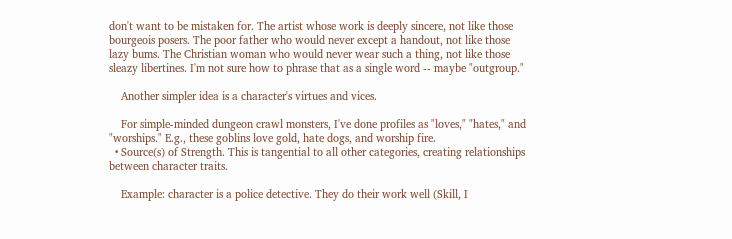don't want to be mistaken for. The artist whose work is deeply sincere, not like those bourgeois posers. The poor father who would never except a handout, not like those lazy bums. The Christian woman who would never wear such a thing, not like those sleazy libertines. I'm not sure how to phrase that as a single word -- maybe "outgroup."

    Another simpler idea is a character's virtues and vices.

    For simple-minded dungeon crawl monsters, I've done profiles as "loves," "hates," and "worships." E.g., these goblins love gold, hate dogs, and worship fire.
  • Source(s) of Strength. This is tangential to all other categories, creating relationships between character traits.

    Example: character is a police detective. They do their work well (Skill, I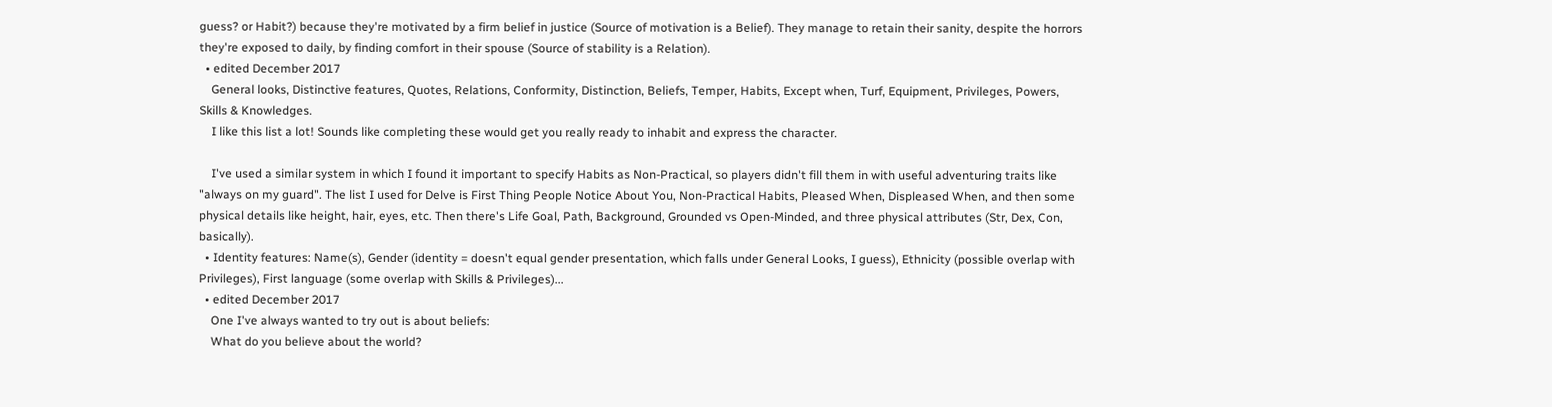guess? or Habit?) because they're motivated by a firm belief in justice (Source of motivation is a Belief). They manage to retain their sanity, despite the horrors they're exposed to daily, by finding comfort in their spouse (Source of stability is a Relation).
  • edited December 2017
    General looks, Distinctive features, Quotes, Relations, Conformity, Distinction, Beliefs, Temper, Habits, Except when, Turf, Equipment, Privileges, Powers, Skills & Knowledges.
    I like this list a lot! Sounds like completing these would get you really ready to inhabit and express the character.

    I've used a similar system in which I found it important to specify Habits as Non-Practical, so players didn't fill them in with useful adventuring traits like "always on my guard". The list I used for Delve is First Thing People Notice About You, Non-Practical Habits, Pleased When, Displeased When, and then some physical details like height, hair, eyes, etc. Then there's Life Goal, Path, Background, Grounded vs Open-Minded, and three physical attributes (Str, Dex, Con, basically).
  • Identity features: Name(s), Gender (identity = doesn't equal gender presentation, which falls under General Looks, I guess), Ethnicity (possible overlap with Privileges), First language (some overlap with Skills & Privileges)...
  • edited December 2017
    One I've always wanted to try out is about beliefs:
    What do you believe about the world?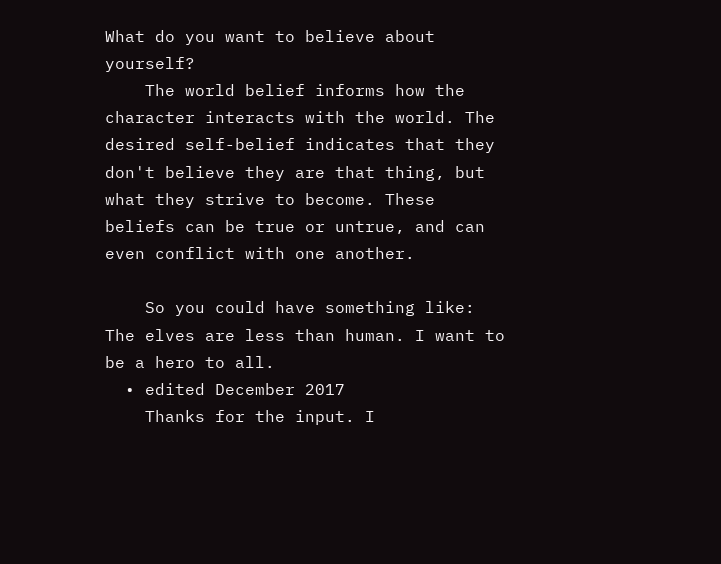What do you want to believe about yourself?
    The world belief informs how the character interacts with the world. The desired self-belief indicates that they don't believe they are that thing, but what they strive to become. These beliefs can be true or untrue, and can even conflict with one another.

    So you could have something like: The elves are less than human. I want to be a hero to all.
  • edited December 2017
    Thanks for the input. I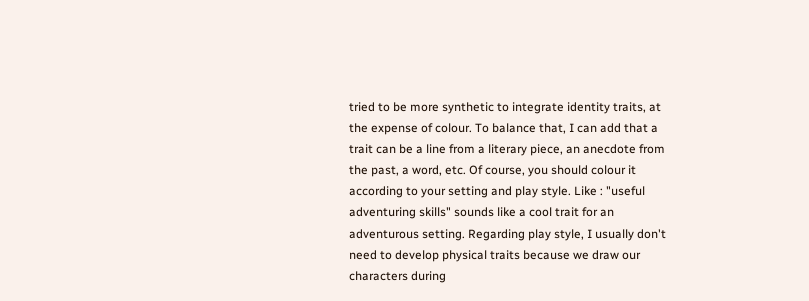tried to be more synthetic to integrate identity traits, at the expense of colour. To balance that, I can add that a trait can be a line from a literary piece, an anecdote from the past, a word, etc. Of course, you should colour it according to your setting and play style. Like : "useful adventuring skills" sounds like a cool trait for an adventurous setting. Regarding play style, I usually don't need to develop physical traits because we draw our characters during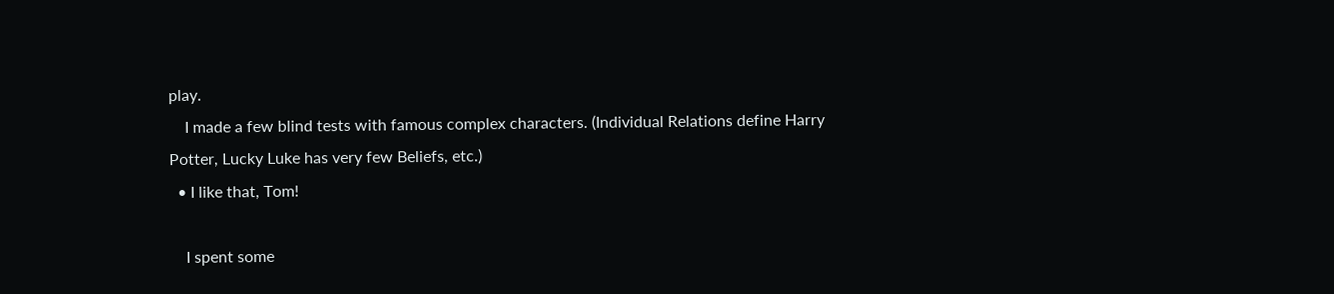play.
    I made a few blind tests with famous complex characters. (Individual Relations define Harry Potter, Lucky Luke has very few Beliefs, etc.)
  • I like that, Tom!

    I spent some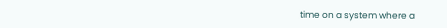time on a system where a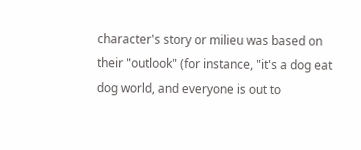character's story or milieu was based on their "outlook" (for instance, "it's a dog eat dog world, and everyone is out to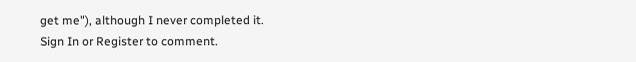get me"), although I never completed it.
Sign In or Register to comment.